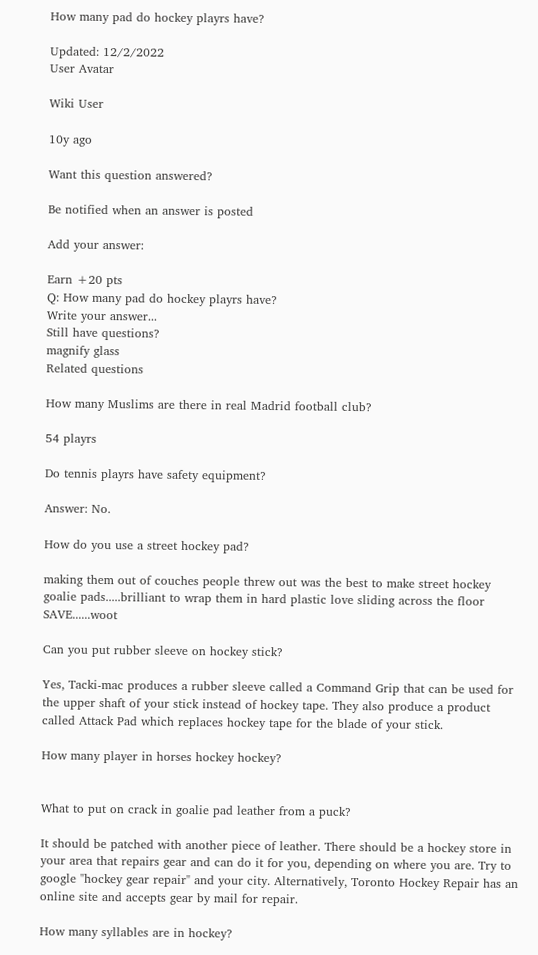How many pad do hockey playrs have?

Updated: 12/2/2022
User Avatar

Wiki User

10y ago

Want this question answered?

Be notified when an answer is posted

Add your answer:

Earn +20 pts
Q: How many pad do hockey playrs have?
Write your answer...
Still have questions?
magnify glass
Related questions

How many Muslims are there in real Madrid football club?

54 playrs

Do tennis playrs have safety equipment?

Answer: No.

How do you use a street hockey pad?

making them out of couches people threw out was the best to make street hockey goalie pads.....brilliant to wrap them in hard plastic love sliding across the floor SAVE......woot

Can you put rubber sleeve on hockey stick?

Yes, Tacki-mac produces a rubber sleeve called a Command Grip that can be used for the upper shaft of your stick instead of hockey tape. They also produce a product called Attack Pad which replaces hockey tape for the blade of your stick.

How many player in horses hockey hockey?


What to put on crack in goalie pad leather from a puck?

It should be patched with another piece of leather. There should be a hockey store in your area that repairs gear and can do it for you, depending on where you are. Try to google "hockey gear repair" and your city. Alternatively, Toronto Hockey Repair has an online site and accepts gear by mail for repair.

How many syllables are in hockey?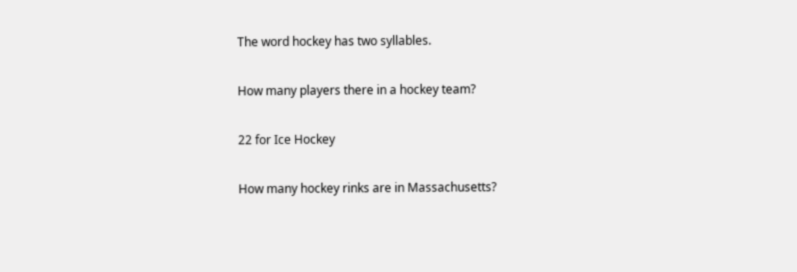The word hockey has two syllables.

How many players there in a hockey team?

22 for Ice Hockey

How many hockey rinks are in Massachusetts?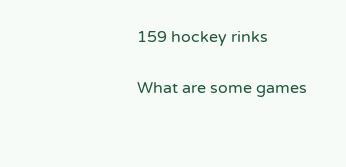159 hockey rinks

What are some games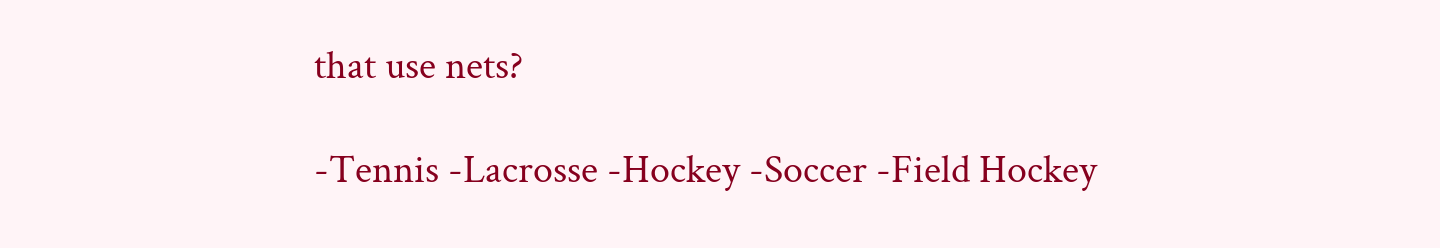that use nets?

-Tennis -Lacrosse -Hockey -Soccer -Field Hockey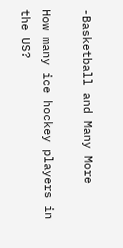-Basketball and Many More

How many ice hockey players in the US?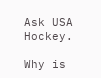Ask USA Hockey.

Why is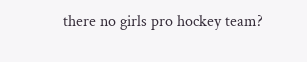there no girls pro hockey team?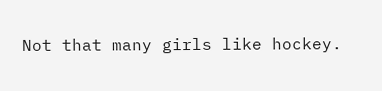Not that many girls like hockey.